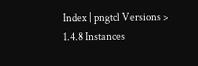Index | pngtcl Versions > 1.4.8 Instances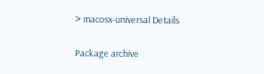> macosx-universal Details

Package archive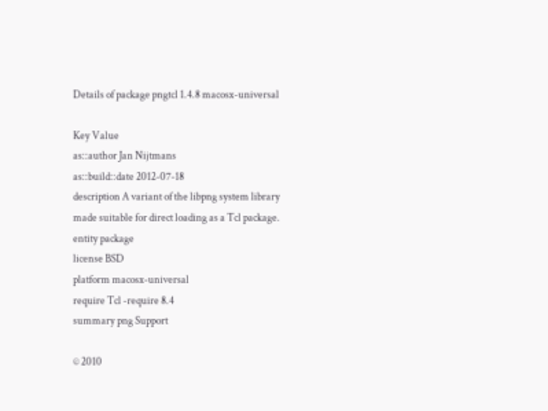Details of package pngtcl 1.4.8 macosx-universal

Key Value
as::author Jan Nijtmans
as::build::date 2012-07-18
description A variant of the libpng system library made suitable for direct loading as a Tcl package.
entity package
license BSD
platform macosx-universal
require Tcl -require 8.4
summary png Support

© 2010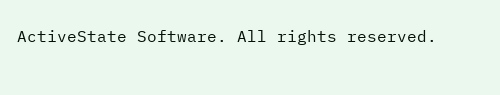ActiveState Software. All rights reserved.